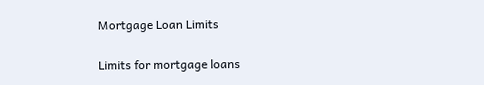Mortgage Loan Limits

Limits for mortgage loans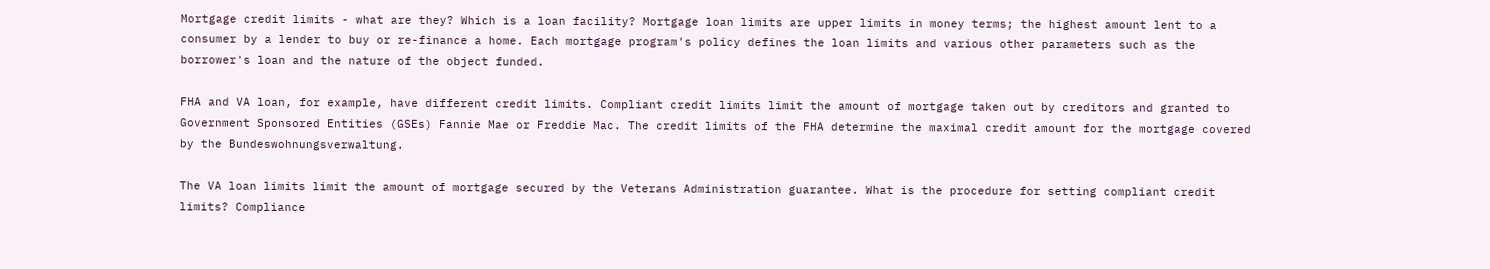Mortgage credit limits - what are they? Which is a loan facility? Mortgage loan limits are upper limits in money terms; the highest amount lent to a consumer by a lender to buy or re-finance a home. Each mortgage program's policy defines the loan limits and various other parameters such as the borrower's loan and the nature of the object funded.

FHA and VA loan, for example, have different credit limits. Compliant credit limits limit the amount of mortgage taken out by creditors and granted to Government Sponsored Entities (GSEs) Fannie Mae or Freddie Mac. The credit limits of the FHA determine the maximal credit amount for the mortgage covered by the Bundeswohnungsverwaltung.

The VA loan limits limit the amount of mortgage secured by the Veterans Administration guarantee. What is the procedure for setting compliant credit limits? Compliance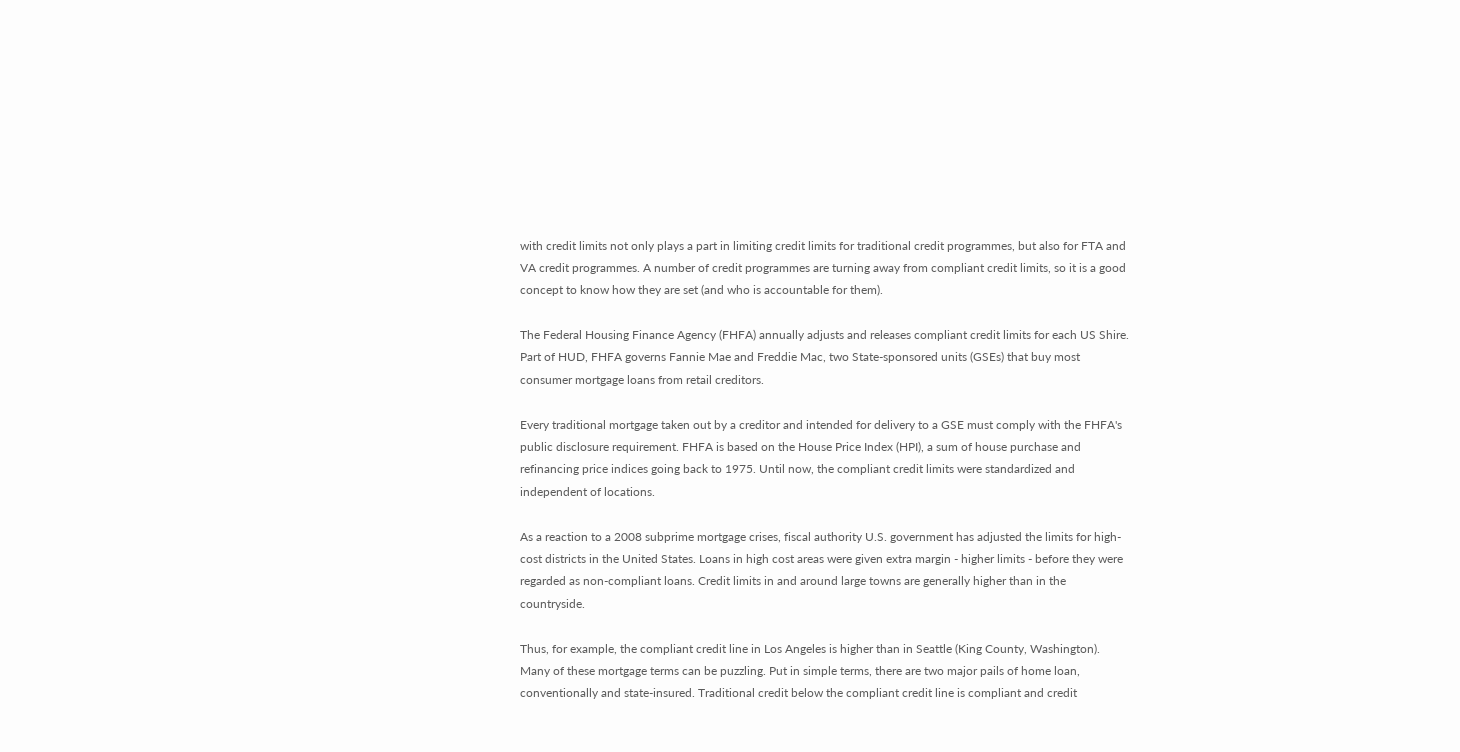with credit limits not only plays a part in limiting credit limits for traditional credit programmes, but also for FTA and VA credit programmes. A number of credit programmes are turning away from compliant credit limits, so it is a good concept to know how they are set (and who is accountable for them).

The Federal Housing Finance Agency (FHFA) annually adjusts and releases compliant credit limits for each US Shire. Part of HUD, FHFA governs Fannie Mae and Freddie Mac, two State-sponsored units (GSEs) that buy most consumer mortgage loans from retail creditors.

Every traditional mortgage taken out by a creditor and intended for delivery to a GSE must comply with the FHFA's public disclosure requirement. FHFA is based on the House Price Index (HPI), a sum of house purchase and refinancing price indices going back to 1975. Until now, the compliant credit limits were standardized and independent of locations.

As a reaction to a 2008 subprime mortgage crises, fiscal authority U.S. government has adjusted the limits for high-cost districts in the United States. Loans in high cost areas were given extra margin - higher limits - before they were regarded as non-compliant loans. Credit limits in and around large towns are generally higher than in the countryside.

Thus, for example, the compliant credit line in Los Angeles is higher than in Seattle (King County, Washington). Many of these mortgage terms can be puzzling. Put in simple terms, there are two major pails of home loan, conventionally and state-insured. Traditional credit below the compliant credit line is compliant and credit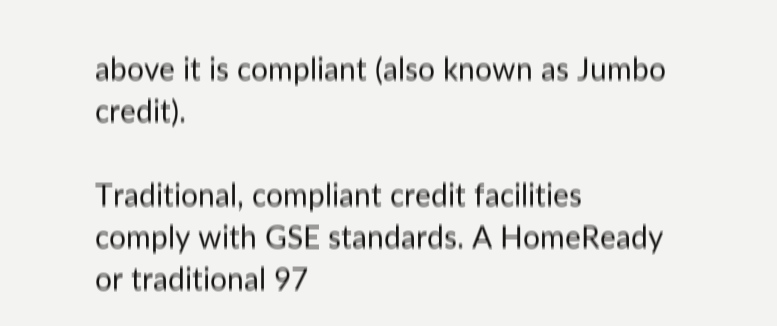above it is compliant (also known as Jumbo credit).

Traditional, compliant credit facilities comply with GSE standards. A HomeReady or traditional 97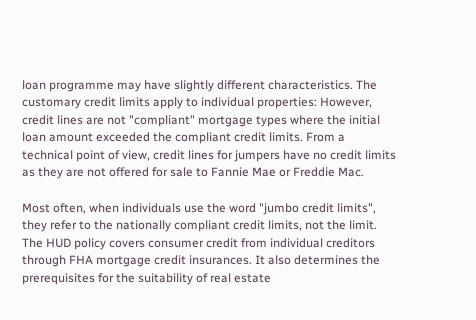loan programme may have slightly different characteristics. The customary credit limits apply to individual properties: However, credit lines are not "compliant" mortgage types where the initial loan amount exceeded the compliant credit limits. From a technical point of view, credit lines for jumpers have no credit limits as they are not offered for sale to Fannie Mae or Freddie Mac.

Most often, when individuals use the word "jumbo credit limits", they refer to the nationally compliant credit limits, not the limit. The HUD policy covers consumer credit from individual creditors through FHA mortgage credit insurances. It also determines the prerequisites for the suitability of real estate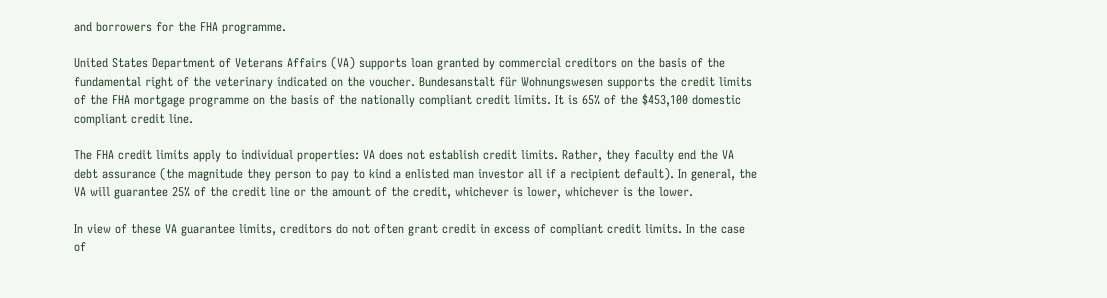and borrowers for the FHA programme.

United States Department of Veterans Affairs (VA) supports loan granted by commercial creditors on the basis of the fundamental right of the veterinary indicated on the voucher. Bundesanstalt für Wohnungswesen supports the credit limits of the FHA mortgage programme on the basis of the nationally compliant credit limits. It is 65% of the $453,100 domestic compliant credit line.

The FHA credit limits apply to individual properties: VA does not establish credit limits. Rather, they faculty end the VA debt assurance (the magnitude they person to pay to kind a enlisted man investor all if a recipient default). In general, the VA will guarantee 25% of the credit line or the amount of the credit, whichever is lower, whichever is the lower.

In view of these VA guarantee limits, creditors do not often grant credit in excess of compliant credit limits. In the case of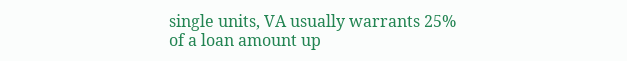single units, VA usually warrants 25% of a loan amount up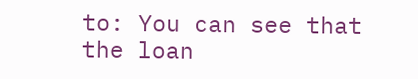to: You can see that the loan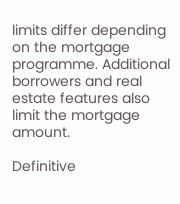limits differ depending on the mortgage programme. Additional borrowers and real estate features also limit the mortgage amount.

Definitive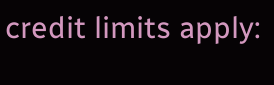credit limits apply: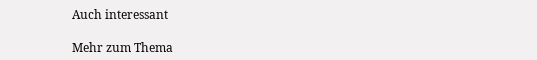Auch interessant

Mehr zum Thema